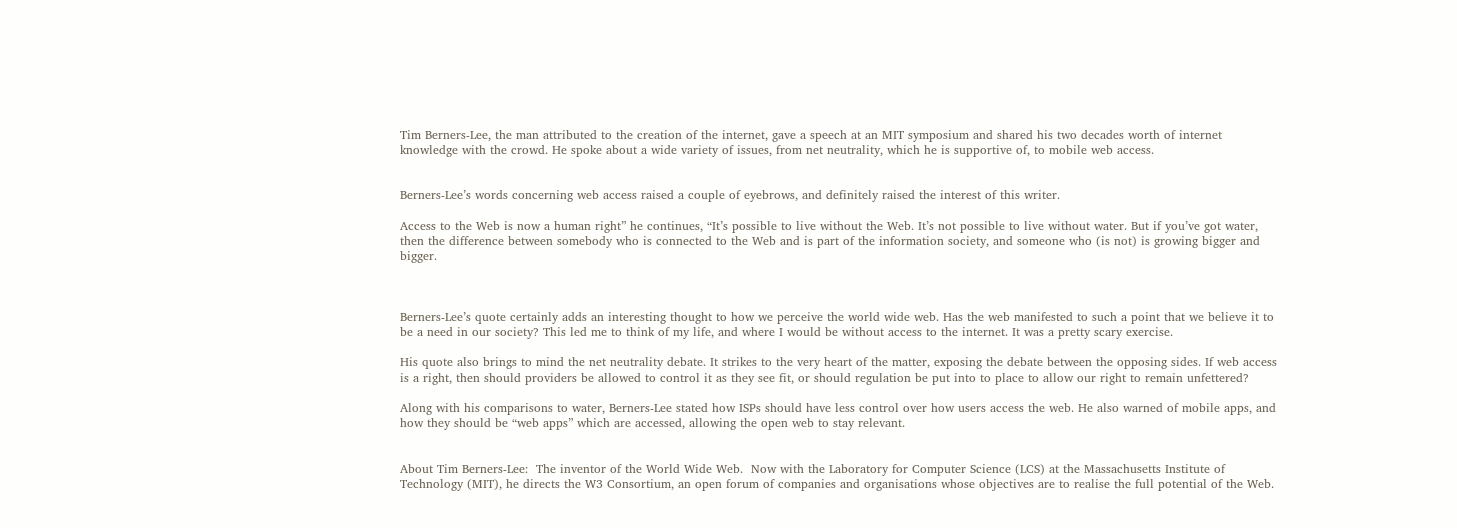Tim Berners-Lee, the man attributed to the creation of the internet, gave a speech at an MIT symposium and shared his two decades worth of internet knowledge with the crowd. He spoke about a wide variety of issues, from net neutrality, which he is supportive of, to mobile web access.


Berners-Lee’s words concerning web access raised a couple of eyebrows, and definitely raised the interest of this writer.

Access to the Web is now a human right” he continues, “It’s possible to live without the Web. It’s not possible to live without water. But if you’ve got water, then the difference between somebody who is connected to the Web and is part of the information society, and someone who (is not) is growing bigger and bigger.



Berners-Lee’s quote certainly adds an interesting thought to how we perceive the world wide web. Has the web manifested to such a point that we believe it to be a need in our society? This led me to think of my life, and where I would be without access to the internet. It was a pretty scary exercise.

His quote also brings to mind the net neutrality debate. It strikes to the very heart of the matter, exposing the debate between the opposing sides. If web access is a right, then should providers be allowed to control it as they see fit, or should regulation be put into to place to allow our right to remain unfettered?

Along with his comparisons to water, Berners-Lee stated how ISPs should have less control over how users access the web. He also warned of mobile apps, and how they should be “web apps” which are accessed, allowing the open web to stay relevant.


About Tim Berners-Lee:  The inventor of the World Wide Web.  Now with the Laboratory for Computer Science (LCS) at the Massachusetts Institute of Technology (MIT), he directs the W3 Consortium, an open forum of companies and organisations whose objectives are to realise the full potential of the Web.